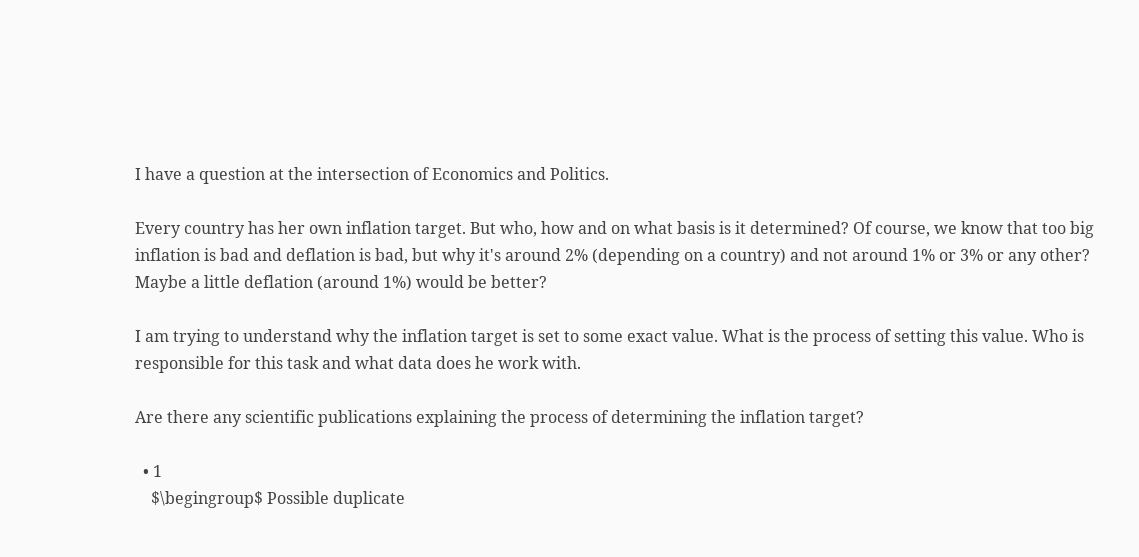I have a question at the intersection of Economics and Politics.

Every country has her own inflation target. But who, how and on what basis is it determined? Of course, we know that too big inflation is bad and deflation is bad, but why it's around 2% (depending on a country) and not around 1% or 3% or any other? Maybe a little deflation (around 1%) would be better?

I am trying to understand why the inflation target is set to some exact value. What is the process of setting this value. Who is responsible for this task and what data does he work with.

Are there any scientific publications explaining the process of determining the inflation target?

  • 1
    $\begingroup$ Possible duplicate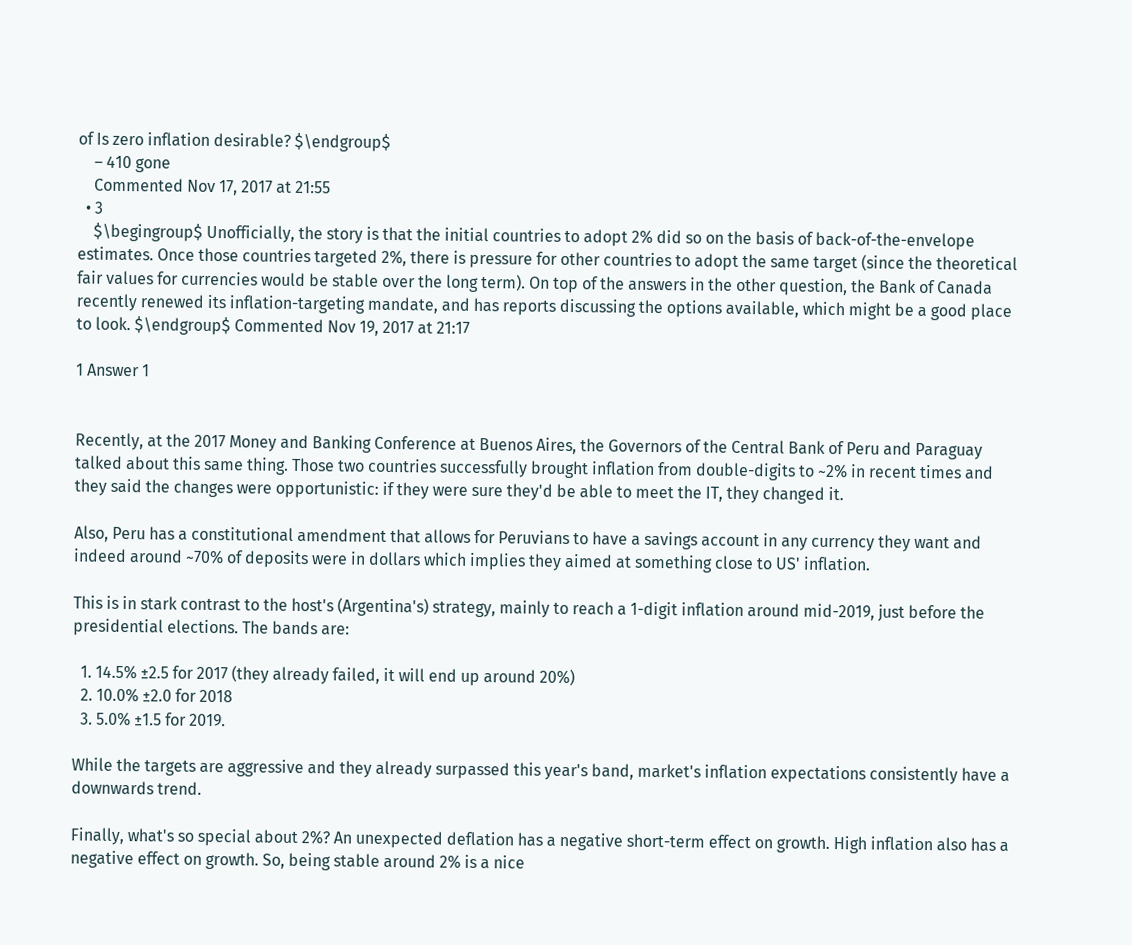of Is zero inflation desirable? $\endgroup$
    – 410 gone
    Commented Nov 17, 2017 at 21:55
  • 3
    $\begingroup$ Unofficially, the story is that the initial countries to adopt 2% did so on the basis of back-of-the-envelope estimates. Once those countries targeted 2%, there is pressure for other countries to adopt the same target (since the theoretical fair values for currencies would be stable over the long term). On top of the answers in the other question, the Bank of Canada recently renewed its inflation-targeting mandate, and has reports discussing the options available, which might be a good place to look. $\endgroup$ Commented Nov 19, 2017 at 21:17

1 Answer 1


Recently, at the 2017 Money and Banking Conference at Buenos Aires, the Governors of the Central Bank of Peru and Paraguay talked about this same thing. Those two countries successfully brought inflation from double-digits to ~2% in recent times and they said the changes were opportunistic: if they were sure they'd be able to meet the IT, they changed it.

Also, Peru has a constitutional amendment that allows for Peruvians to have a savings account in any currency they want and indeed around ~70% of deposits were in dollars which implies they aimed at something close to US' inflation.

This is in stark contrast to the host's (Argentina's) strategy, mainly to reach a 1-digit inflation around mid-2019, just before the presidential elections. The bands are:

  1. 14.5% ±2.5 for 2017 (they already failed, it will end up around 20%)
  2. 10.0% ±2.0 for 2018
  3. 5.0% ±1.5 for 2019.

While the targets are aggressive and they already surpassed this year's band, market's inflation expectations consistently have a downwards trend.

Finally, what's so special about 2%? An unexpected deflation has a negative short-term effect on growth. High inflation also has a negative effect on growth. So, being stable around 2% is a nice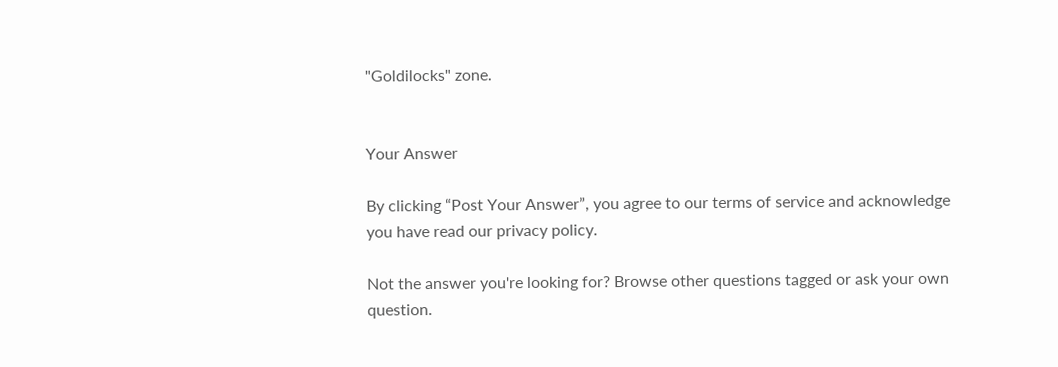"Goldilocks" zone.


Your Answer

By clicking “Post Your Answer”, you agree to our terms of service and acknowledge you have read our privacy policy.

Not the answer you're looking for? Browse other questions tagged or ask your own question.